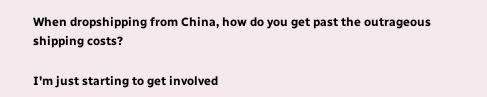When dropshipping from China, how do you get past the outrageous shipping costs?

I'm just starting to get involved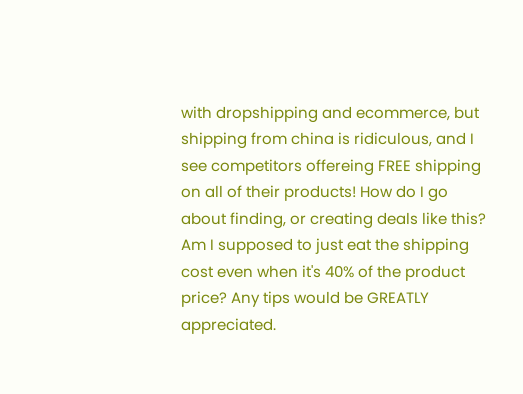with dropshipping and ecommerce, but shipping from china is ridiculous, and I see competitors offereing FREE shipping on all of their products! How do I go about finding, or creating deals like this? Am I supposed to just eat the shipping cost even when it's 40% of the product price? Any tips would be GREATLY appreciated.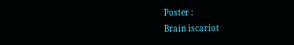Poster :
Brain iscariot